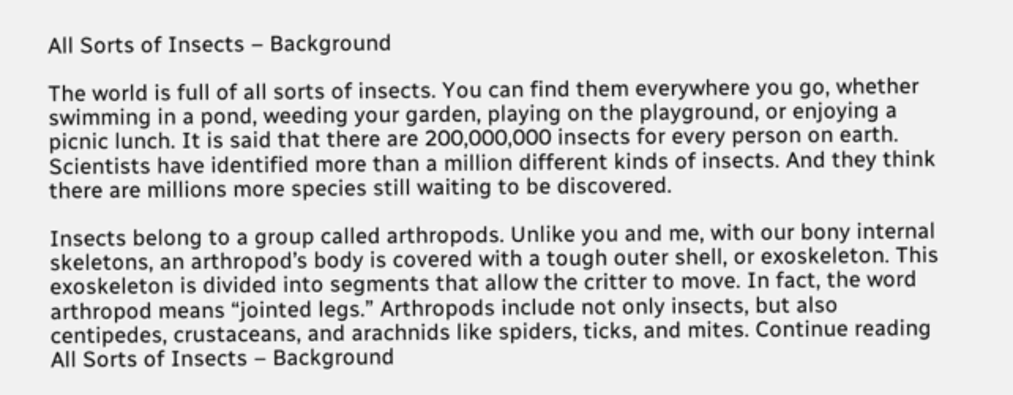All Sorts of Insects – Background

The world is full of all sorts of insects. You can find them everywhere you go, whether swimming in a pond, weeding your garden, playing on the playground, or enjoying a picnic lunch. It is said that there are 200,000,000 insects for every person on earth. Scientists have identified more than a million different kinds of insects. And they think there are millions more species still waiting to be discovered.

Insects belong to a group called arthropods. Unlike you and me, with our bony internal skeletons, an arthropod’s body is covered with a tough outer shell, or exoskeleton. This exoskeleton is divided into segments that allow the critter to move. In fact, the word arthropod means “jointed legs.” Arthropods include not only insects, but also centipedes, crustaceans, and arachnids like spiders, ticks, and mites. Continue reading All Sorts of Insects – Background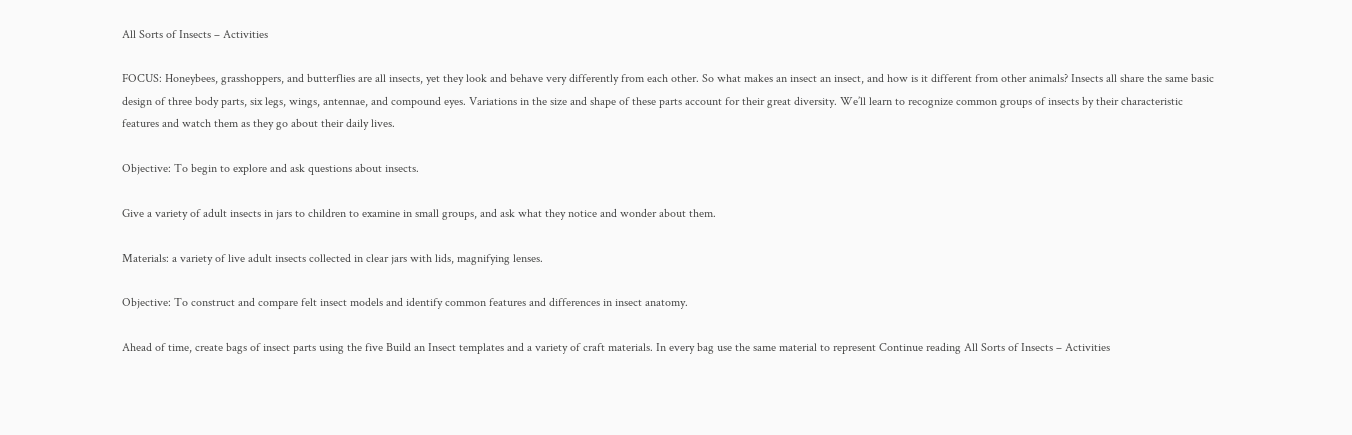All Sorts of Insects – Activities

FOCUS: Honeybees, grasshoppers, and butterflies are all insects, yet they look and behave very differently from each other. So what makes an insect an insect, and how is it different from other animals? Insects all share the same basic design of three body parts, six legs, wings, antennae, and compound eyes. Variations in the size and shape of these parts account for their great diversity. We’ll learn to recognize common groups of insects by their characteristic features and watch them as they go about their daily lives.

Objective: To begin to explore and ask questions about insects.

Give a variety of adult insects in jars to children to examine in small groups, and ask what they notice and wonder about them.

Materials: a variety of live adult insects collected in clear jars with lids, magnifying lenses.

Objective: To construct and compare felt insect models and identify common features and differences in insect anatomy.

Ahead of time, create bags of insect parts using the five Build an Insect templates and a variety of craft materials. In every bag use the same material to represent Continue reading All Sorts of Insects – Activities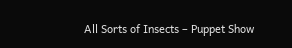All Sorts of Insects – Puppet Show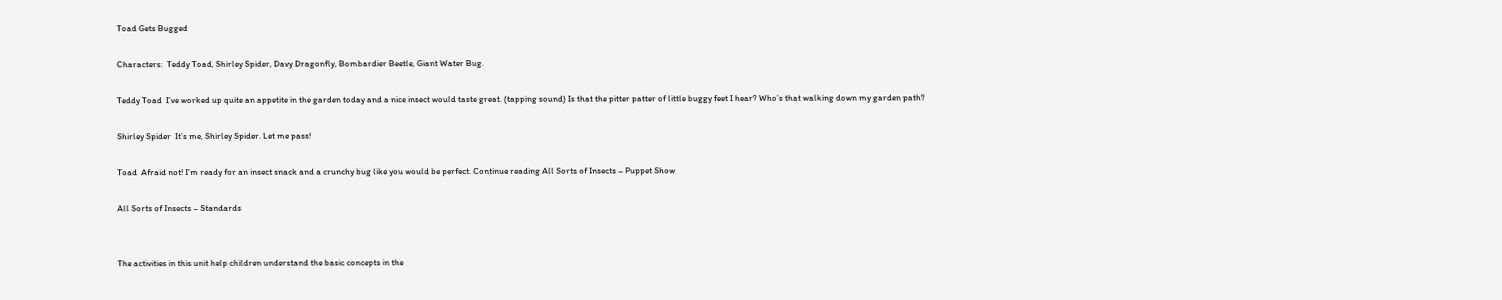Toad Gets Bugged

Characters:  Teddy Toad, Shirley Spider, Davy Dragonfly, Bombardier Beetle, Giant Water Bug.

Teddy Toad  I’ve worked up quite an appetite in the garden today and a nice insect would taste great. (tapping sound) Is that the pitter patter of little buggy feet I hear? Who’s that walking down my garden path?

Shirley Spider  It’s me, Shirley Spider. Let me pass!

Toad  Afraid not! I’m ready for an insect snack and a crunchy bug like you would be perfect. Continue reading All Sorts of Insects – Puppet Show

All Sorts of Insects – Standards


The activities in this unit help children understand the basic concepts in the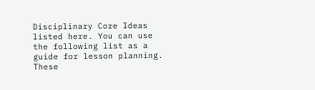Disciplinary Core Ideas listed here. You can use the following list as a guide for lesson planning. These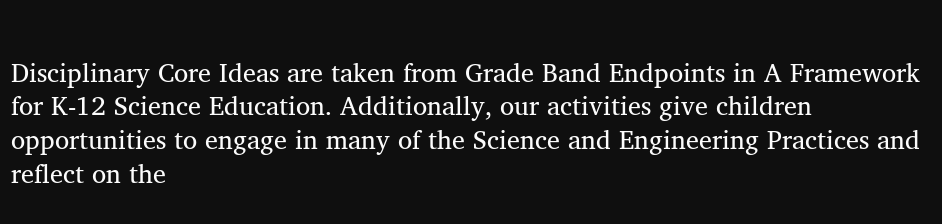Disciplinary Core Ideas are taken from Grade Band Endpoints in A Framework for K-12 Science Education. Additionally, our activities give children opportunities to engage in many of the Science and Engineering Practices and reflect on the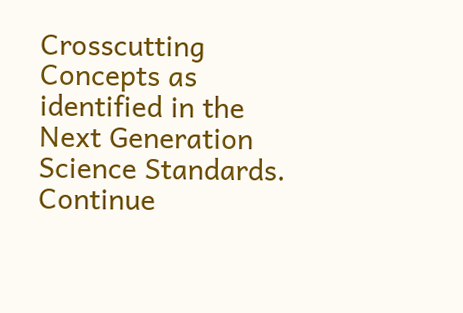Crosscutting Concepts as identified in the Next Generation Science Standards. Continue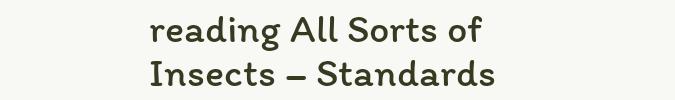reading All Sorts of Insects – Standards